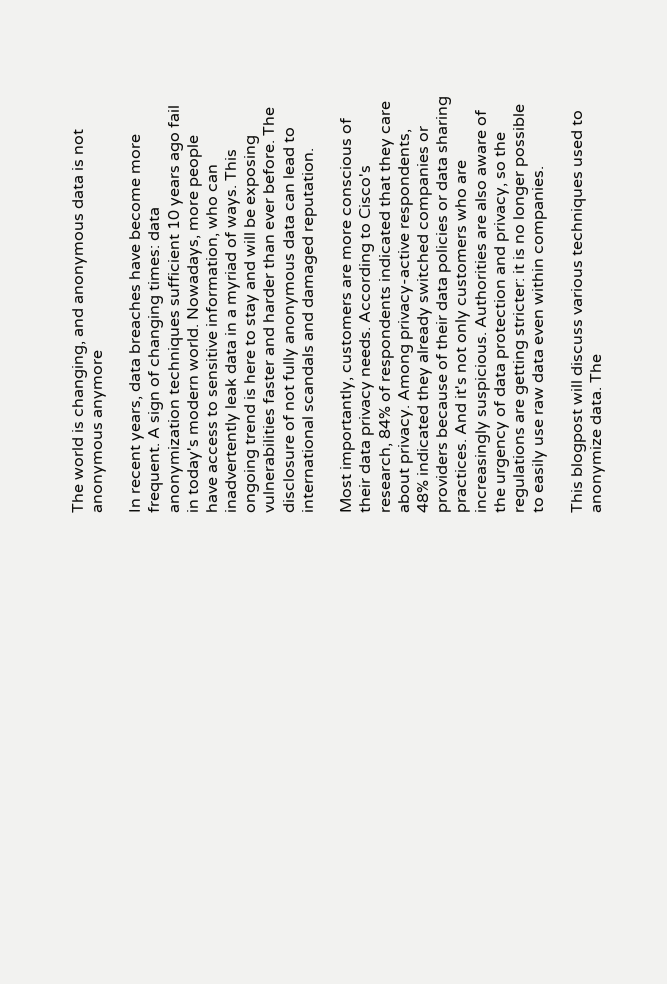The world is changing, and anonymous data is not anonymous anymore

In recent years, data breaches have become more frequent. A sign of changing times: data anonymization techniques sufficient 10 years ago fail in today's modern world. Nowadays, more people have access to sensitive information, who can inadvertently leak data in a myriad of ways. This ongoing trend is here to stay and will be exposing vulnerabilities faster and harder than ever before. The disclosure of not fully anonymous data can lead to international scandals and damaged reputation.

Most importantly, customers are more conscious of their data privacy needs. According to Cisco's research, 84% of respondents indicated that they care about privacy. Among privacy-active respondents, 48% indicated they already switched companies or providers because of their data policies or data sharing practices. And it's not only customers who are increasingly suspicious. Authorities are also aware of the urgency of data protection and privacy, so the regulations are getting stricter: it is no longer possible to easily use raw data even within companies.

This blogpost will discuss various techniques used to anonymize data. The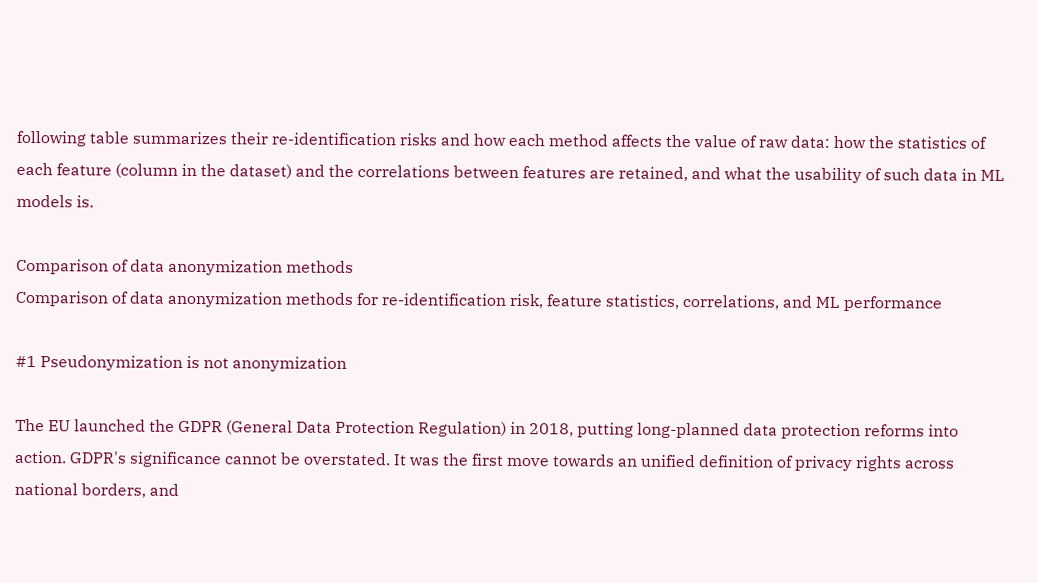following table summarizes their re-identification risks and how each method affects the value of raw data: how the statistics of each feature (column in the dataset) and the correlations between features are retained, and what the usability of such data in ML models is.

Comparison of data anonymization methods
Comparison of data anonymization methods for re-identification risk, feature statistics, correlations, and ML performance

#1 Pseudonymization is not anonymization

The EU launched the GDPR (General Data Protection Regulation) in 2018, putting long-planned data protection reforms into action. GDPR's significance cannot be overstated. It was the first move towards an unified definition of privacy rights across national borders, and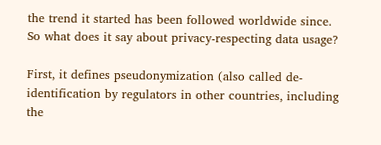the trend it started has been followed worldwide since. So what does it say about privacy-respecting data usage?

First, it defines pseudonymization (also called de-identification by regulators in other countries, including the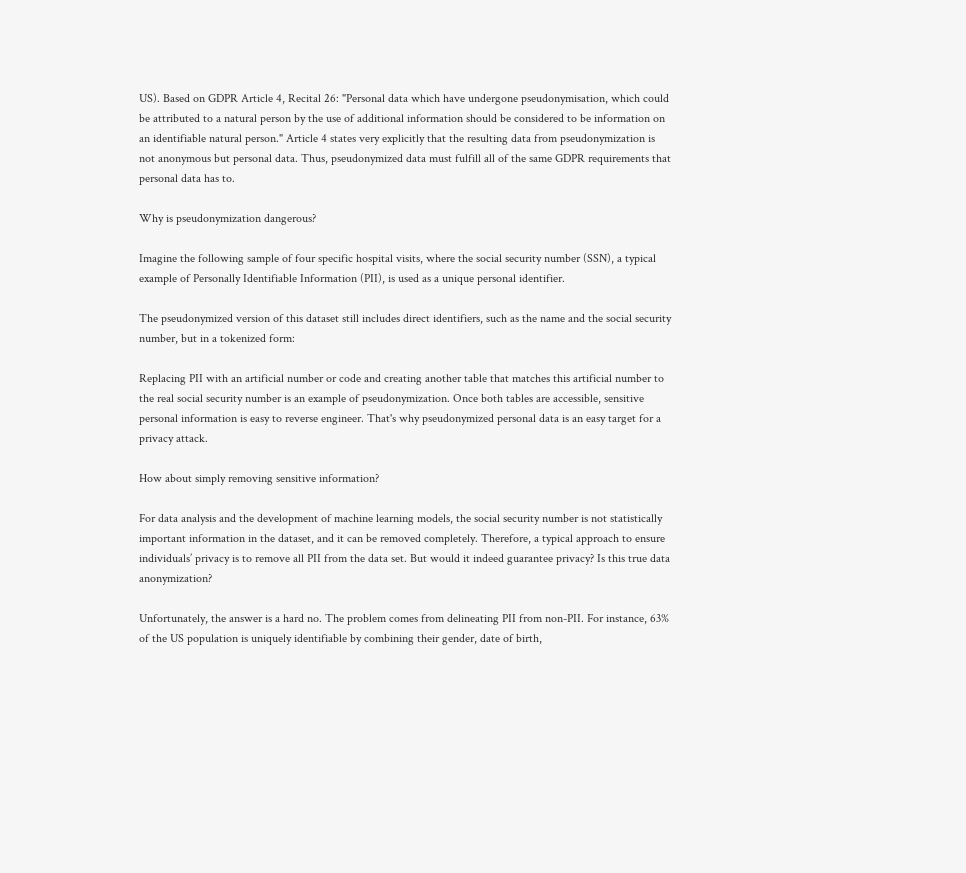US). Based on GDPR Article 4, Recital 26: "Personal data which have undergone pseudonymisation, which could be attributed to a natural person by the use of additional information should be considered to be information on an identifiable natural person." Article 4 states very explicitly that the resulting data from pseudonymization is not anonymous but personal data. Thus, pseudonymized data must fulfill all of the same GDPR requirements that personal data has to.

Why is pseudonymization dangerous?

Imagine the following sample of four specific hospital visits, where the social security number (SSN), a typical example of Personally Identifiable Information (PII), is used as a unique personal identifier.

The pseudonymized version of this dataset still includes direct identifiers, such as the name and the social security number, but in a tokenized form:

Replacing PII with an artificial number or code and creating another table that matches this artificial number to the real social security number is an example of pseudonymization. Once both tables are accessible, sensitive personal information is easy to reverse engineer. That's why pseudonymized personal data is an easy target for a privacy attack.

How about simply removing sensitive information?

For data analysis and the development of machine learning models, the social security number is not statistically important information in the dataset, and it can be removed completely. Therefore, a typical approach to ensure individuals’ privacy is to remove all PII from the data set. But would it indeed guarantee privacy? Is this true data anonymization?

Unfortunately, the answer is a hard no. The problem comes from delineating PII from non-PII. For instance, 63% of the US population is uniquely identifiable by combining their gender, date of birth,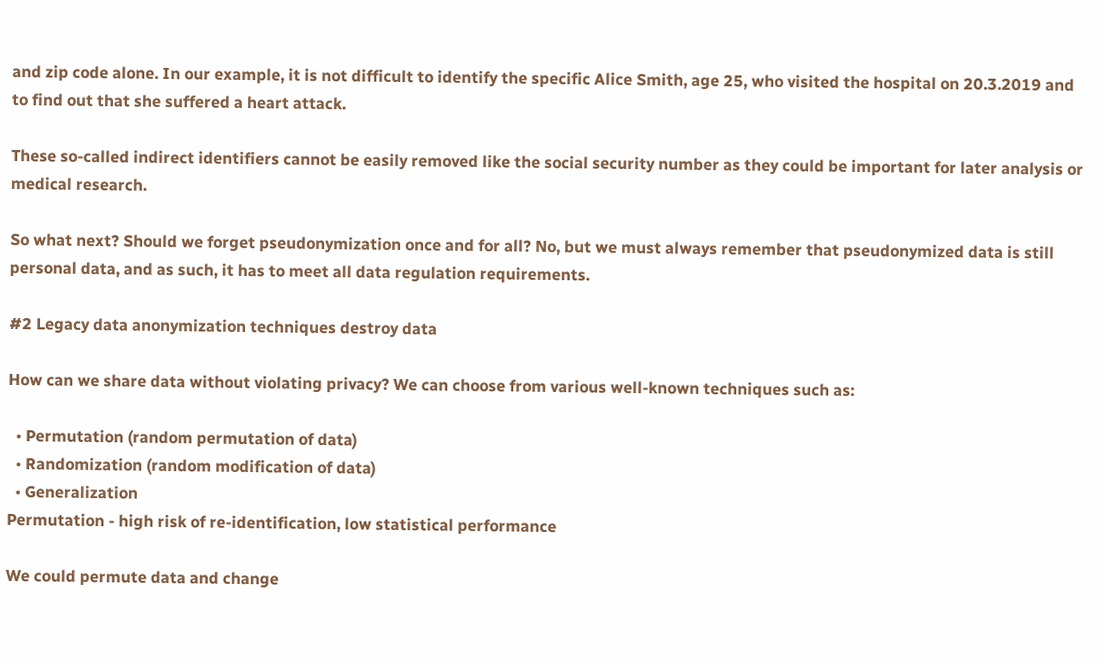and zip code alone. In our example, it is not difficult to identify the specific Alice Smith, age 25, who visited the hospital on 20.3.2019 and to find out that she suffered a heart attack.

These so-called indirect identifiers cannot be easily removed like the social security number as they could be important for later analysis or medical research.

So what next? Should we forget pseudonymization once and for all? No, but we must always remember that pseudonymized data is still personal data, and as such, it has to meet all data regulation requirements.

#2 Legacy data anonymization techniques destroy data

How can we share data without violating privacy? We can choose from various well-known techniques such as:

  • Permutation (random permutation of data)
  • Randomization (random modification of data)
  • Generalization
Permutation - high risk of re-identification, low statistical performance

We could permute data and change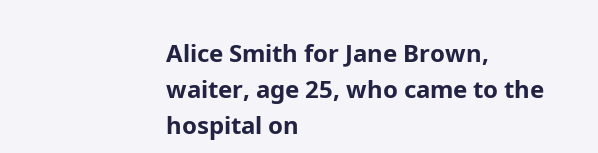Alice Smith for Jane Brown, waiter, age 25, who came to the hospital on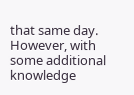that same day. However, with some additional knowledge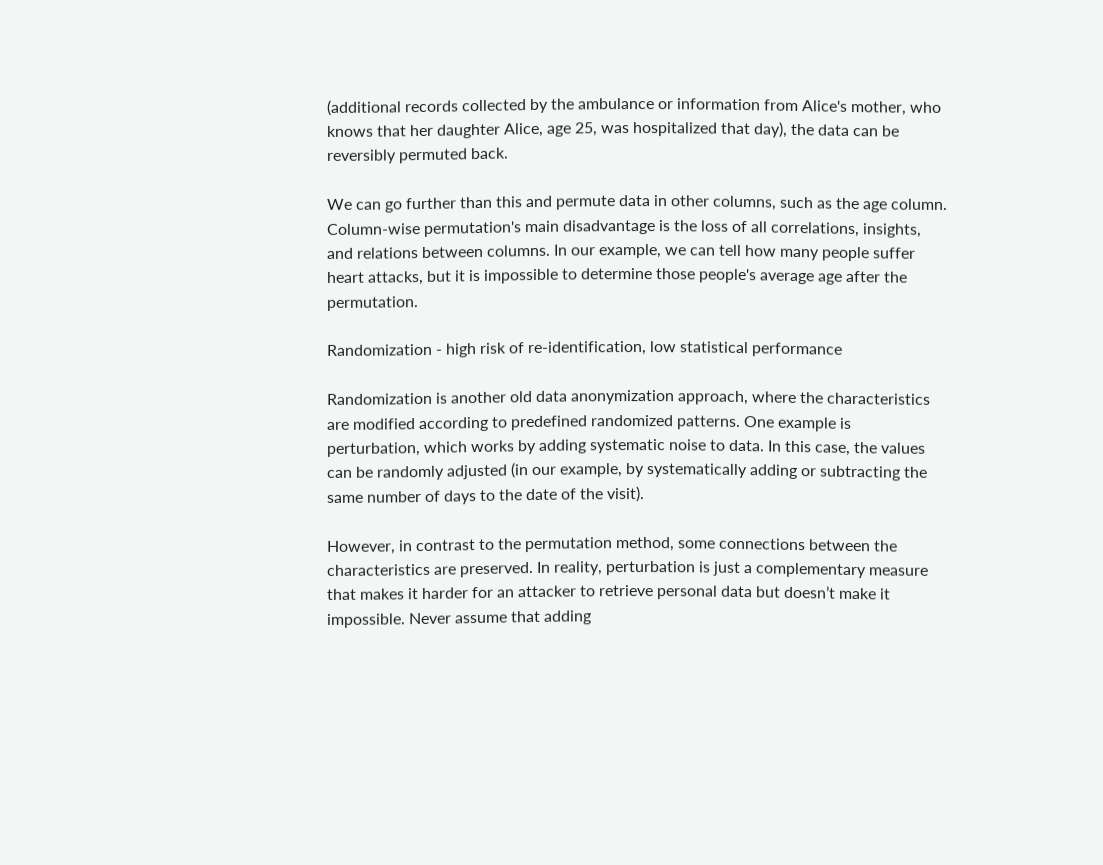(additional records collected by the ambulance or information from Alice's mother, who knows that her daughter Alice, age 25, was hospitalized that day), the data can be reversibly permuted back.

We can go further than this and permute data in other columns, such as the age column. Column-wise permutation's main disadvantage is the loss of all correlations, insights, and relations between columns. In our example, we can tell how many people suffer heart attacks, but it is impossible to determine those people's average age after the permutation.

Randomization - high risk of re-identification, low statistical performance

Randomization is another old data anonymization approach, where the characteristics are modified according to predefined randomized patterns. One example is perturbation, which works by adding systematic noise to data. In this case, the values can be randomly adjusted (in our example, by systematically adding or subtracting the same number of days to the date of the visit).

However, in contrast to the permutation method, some connections between the characteristics are preserved. In reality, perturbation is just a complementary measure that makes it harder for an attacker to retrieve personal data but doesn’t make it impossible. Never assume that adding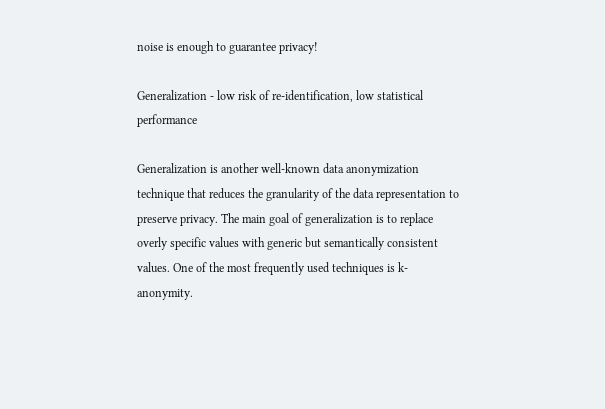noise is enough to guarantee privacy!

Generalization - low risk of re-identification, low statistical performance

Generalization is another well-known data anonymization technique that reduces the granularity of the data representation to preserve privacy. The main goal of generalization is to replace overly specific values with generic but semantically consistent values. One of the most frequently used techniques is k-anonymity.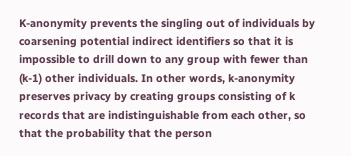K-anonymity prevents the singling out of individuals by coarsening potential indirect identifiers so that it is impossible to drill down to any group with fewer than (k-1) other individuals. In other words, k-anonymity preserves privacy by creating groups consisting of k records that are indistinguishable from each other, so that the probability that the person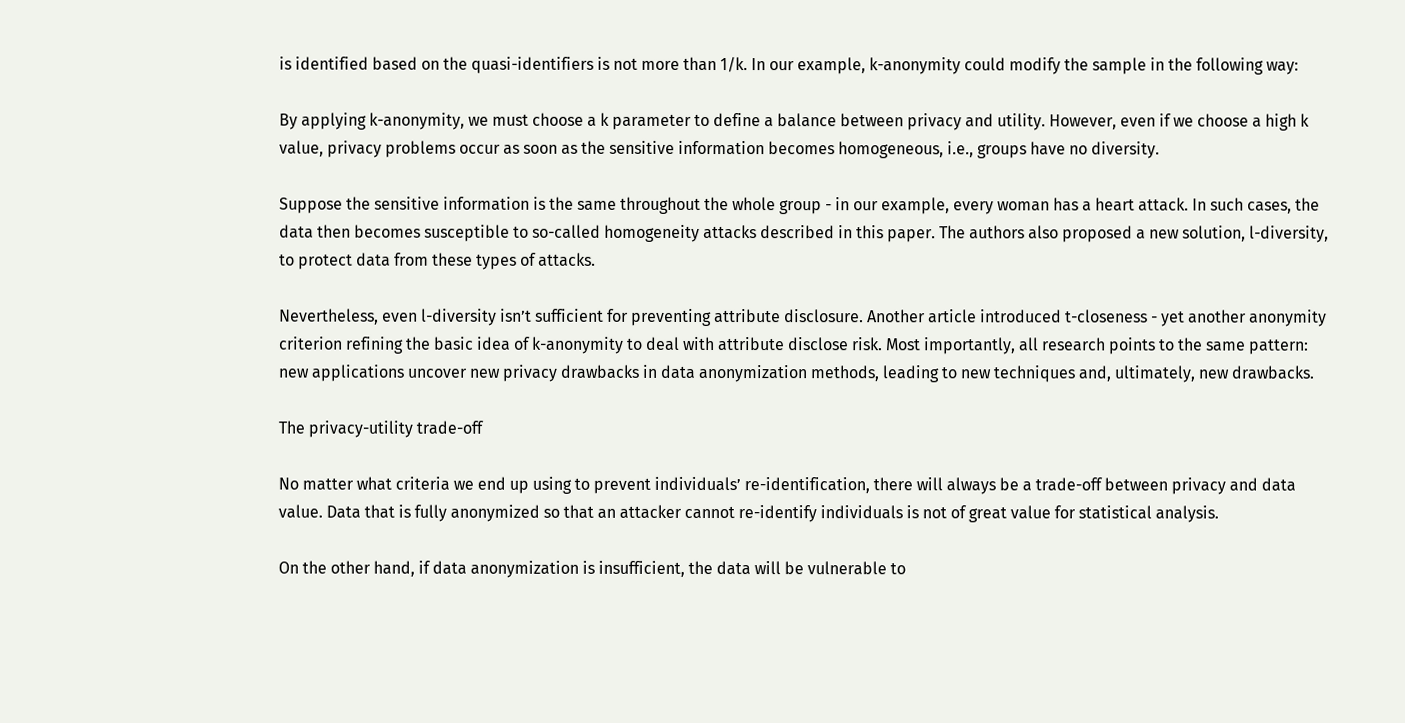is identified based on the quasi-identifiers is not more than 1/k. In our example, k-anonymity could modify the sample in the following way:

By applying k-anonymity, we must choose a k parameter to define a balance between privacy and utility. However, even if we choose a high k value, privacy problems occur as soon as the sensitive information becomes homogeneous, i.e., groups have no diversity.

Suppose the sensitive information is the same throughout the whole group - in our example, every woman has a heart attack. In such cases, the data then becomes susceptible to so-called homogeneity attacks described in this paper. The authors also proposed a new solution, l-diversity, to protect data from these types of attacks.

Nevertheless, even l-diversity isn’t sufficient for preventing attribute disclosure. Another article introduced t-closeness - yet another anonymity criterion refining the basic idea of k-anonymity to deal with attribute disclose risk. Most importantly, all research points to the same pattern: new applications uncover new privacy drawbacks in data anonymization methods, leading to new techniques and, ultimately, new drawbacks.

The privacy-utility trade-off

No matter what criteria we end up using to prevent individuals’ re-identification, there will always be a trade-off between privacy and data value. Data that is fully anonymized so that an attacker cannot re-identify individuals is not of great value for statistical analysis.

On the other hand, if data anonymization is insufficient, the data will be vulnerable to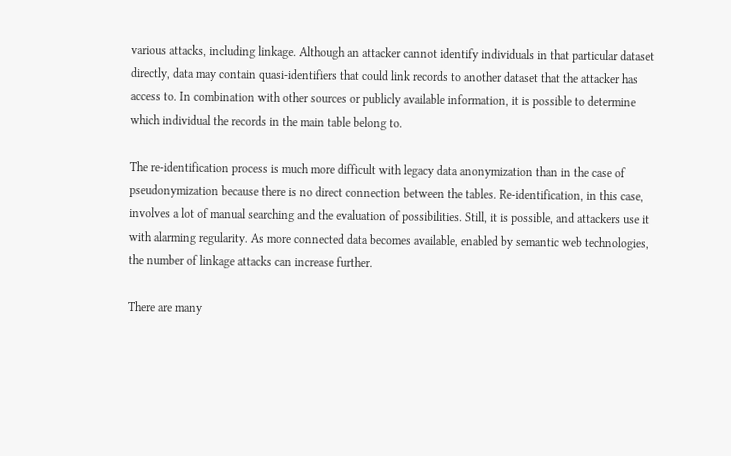various attacks, including linkage. Although an attacker cannot identify individuals in that particular dataset directly, data may contain quasi-identifiers that could link records to another dataset that the attacker has access to. In combination with other sources or publicly available information, it is possible to determine which individual the records in the main table belong to.

The re-identification process is much more difficult with legacy data anonymization than in the case of pseudonymization because there is no direct connection between the tables. Re-identification, in this case, involves a lot of manual searching and the evaluation of possibilities. Still, it is possible, and attackers use it with alarming regularity. As more connected data becomes available, enabled by semantic web technologies, the number of linkage attacks can increase further.

There are many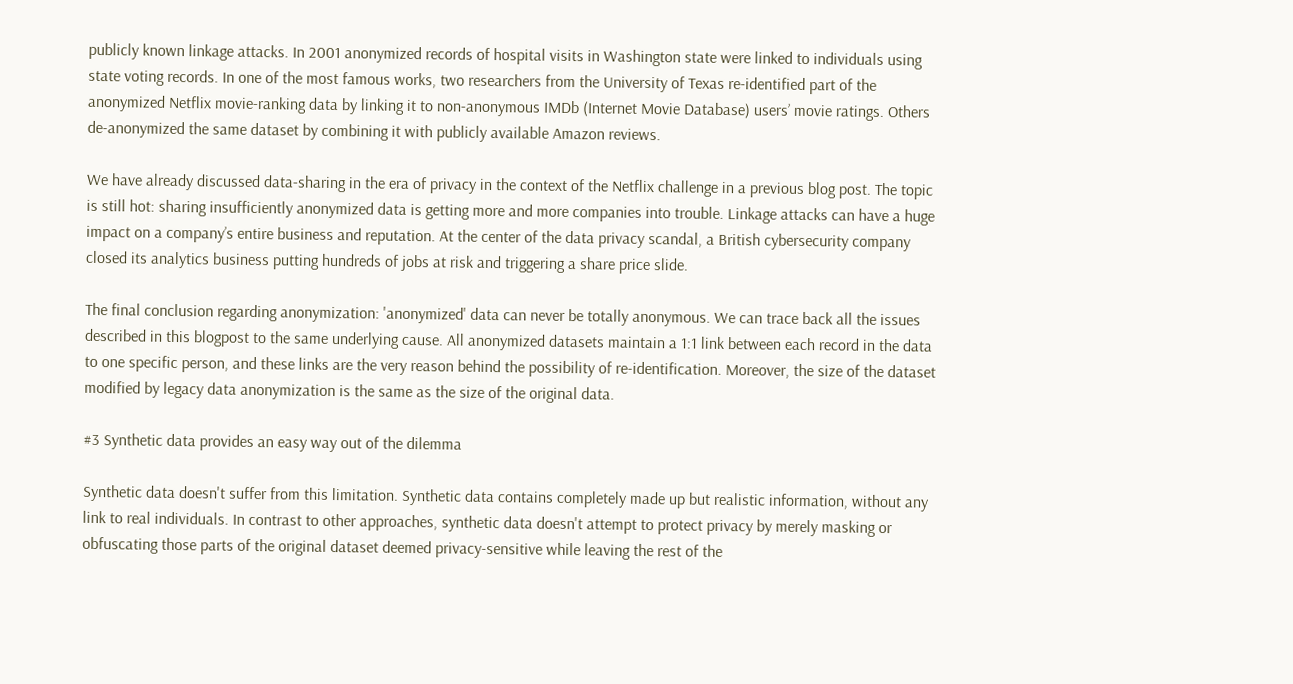publicly known linkage attacks. In 2001 anonymized records of hospital visits in Washington state were linked to individuals using state voting records. In one of the most famous works, two researchers from the University of Texas re-identified part of the anonymized Netflix movie-ranking data by linking it to non-anonymous IMDb (Internet Movie Database) users’ movie ratings. Others de-anonymized the same dataset by combining it with publicly available Amazon reviews.

We have already discussed data-sharing in the era of privacy in the context of the Netflix challenge in a previous blog post. The topic is still hot: sharing insufficiently anonymized data is getting more and more companies into trouble. Linkage attacks can have a huge impact on a company’s entire business and reputation. At the center of the data privacy scandal, a British cybersecurity company closed its analytics business putting hundreds of jobs at risk and triggering a share price slide.

The final conclusion regarding anonymization: 'anonymized' data can never be totally anonymous. We can trace back all the issues described in this blogpost to the same underlying cause. All anonymized datasets maintain a 1:1 link between each record in the data to one specific person, and these links are the very reason behind the possibility of re-identification. Moreover, the size of the dataset modified by legacy data anonymization is the same as the size of the original data.

#3 Synthetic data provides an easy way out of the dilemma

Synthetic data doesn't suffer from this limitation. Synthetic data contains completely made up but realistic information, without any link to real individuals. In contrast to other approaches, synthetic data doesn't attempt to protect privacy by merely masking or obfuscating those parts of the original dataset deemed privacy-sensitive while leaving the rest of the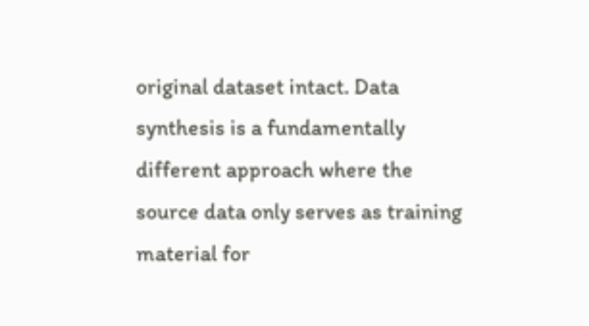original dataset intact. Data synthesis is a fundamentally different approach where the source data only serves as training material for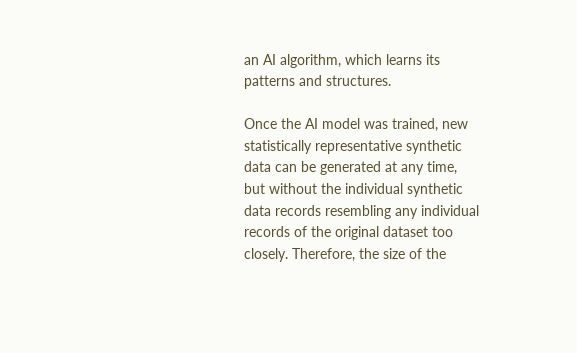an AI algorithm, which learns its patterns and structures.

Once the AI model was trained, new statistically representative synthetic data can be generated at any time, but without the individual synthetic data records resembling any individual records of the original dataset too closely. Therefore, the size of the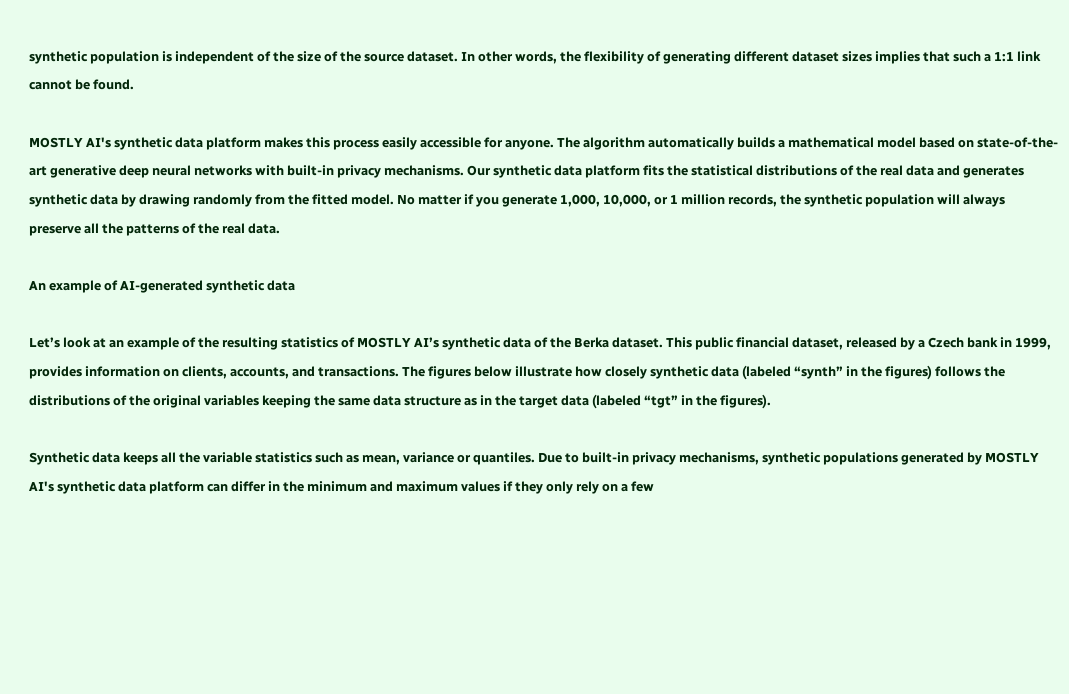synthetic population is independent of the size of the source dataset. In other words, the flexibility of generating different dataset sizes implies that such a 1:1 link cannot be found.

MOSTLY AI's synthetic data platform makes this process easily accessible for anyone. The algorithm automatically builds a mathematical model based on state-of-the-art generative deep neural networks with built-in privacy mechanisms. Our synthetic data platform fits the statistical distributions of the real data and generates synthetic data by drawing randomly from the fitted model. No matter if you generate 1,000, 10,000, or 1 million records, the synthetic population will always preserve all the patterns of the real data.

An example of AI-generated synthetic data

Let’s look at an example of the resulting statistics of MOSTLY AI’s synthetic data of the Berka dataset. This public financial dataset, released by a Czech bank in 1999, provides information on clients, accounts, and transactions. The figures below illustrate how closely synthetic data (labeled “synth” in the figures) follows the distributions of the original variables keeping the same data structure as in the target data (labeled “tgt” in the figures).

Synthetic data keeps all the variable statistics such as mean, variance or quantiles. Due to built-in privacy mechanisms, synthetic populations generated by MOSTLY AI's synthetic data platform can differ in the minimum and maximum values if they only rely on a few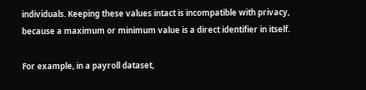individuals. Keeping these values intact is incompatible with privacy, because a maximum or minimum value is a direct identifier in itself.

For example, in a payroll dataset,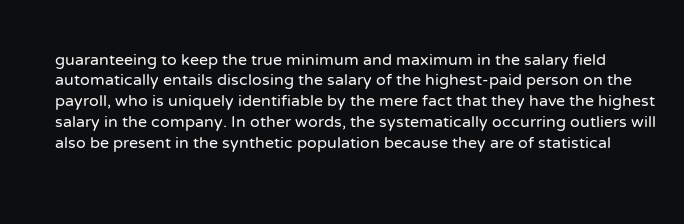guaranteeing to keep the true minimum and maximum in the salary field automatically entails disclosing the salary of the highest-paid person on the payroll, who is uniquely identifiable by the mere fact that they have the highest salary in the company. In other words, the systematically occurring outliers will also be present in the synthetic population because they are of statistical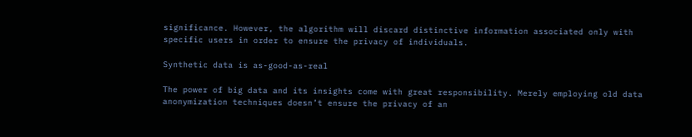significance. However, the algorithm will discard distinctive information associated only with specific users in order to ensure the privacy of individuals.

Synthetic data is as-good-as-real

The power of big data and its insights come with great responsibility. Merely employing old data anonymization techniques doesn’t ensure the privacy of an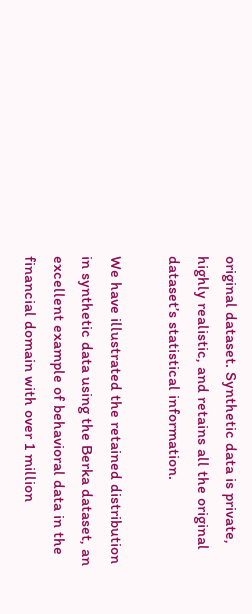original dataset. Synthetic data is private, highly realistic, and retains all the original dataset’s statistical information.

We have illustrated the retained distribution in synthetic data using the Berka dataset, an excellent example of behavioral data in the financial domain with over 1 million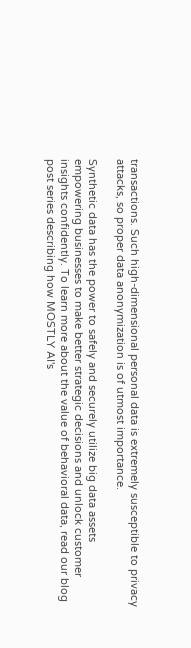transactions. Such high-dimensional personal data is extremely susceptible to privacy attacks, so proper data anonymization is of utmost importance.

Synthetic data has the power to safely and securely utilize big data assets empowering businesses to make better strategic decisions and unlock customer insights confidently. To learn more about the value of behavioral data, read our blog post series describing how MOSTLY AI's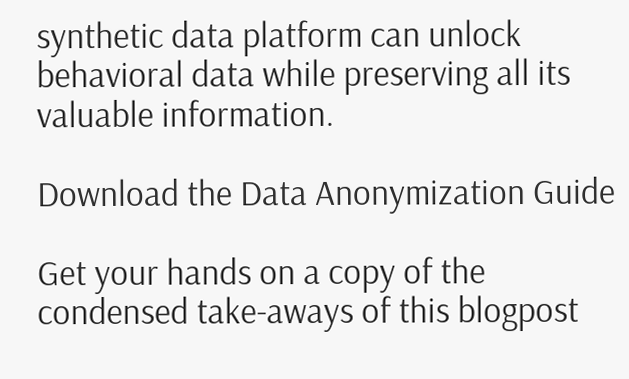synthetic data platform can unlock behavioral data while preserving all its valuable information.

Download the Data Anonymization Guide

Get your hands on a copy of the condensed take-aways of this blogpost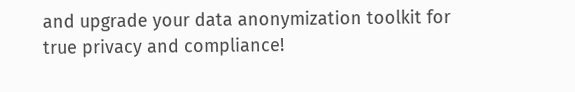and upgrade your data anonymization toolkit for true privacy and compliance!